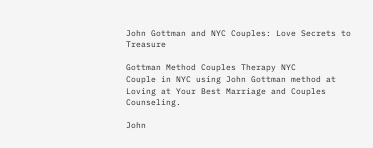John Gottman and NYC Couples: Love Secrets to Treasure

Gottman Method Couples Therapy NYC
Couple in NYC using John Gottman method at Loving at Your Best Marriage and Couples Counseling.

John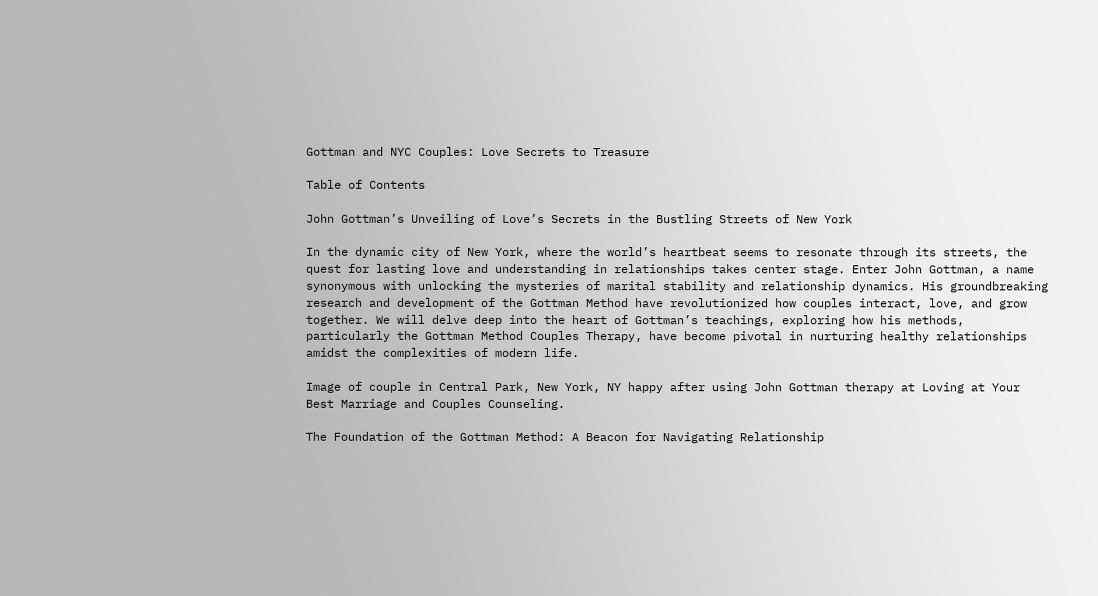Gottman and NYC Couples: Love Secrets to Treasure

Table of Contents

John Gottman’s Unveiling of Love’s Secrets in the Bustling Streets of New York

In the dynamic city of New York, where the world’s heartbeat seems to resonate through its streets, the quest for lasting love and understanding in relationships takes center stage. Enter John Gottman, a name synonymous with unlocking the mysteries of marital stability and relationship dynamics. His groundbreaking research and development of the Gottman Method have revolutionized how couples interact, love, and grow together. We will delve deep into the heart of Gottman’s teachings, exploring how his methods, particularly the Gottman Method Couples Therapy, have become pivotal in nurturing healthy relationships amidst the complexities of modern life.

Image of couple in Central Park, New York, NY happy after using John Gottman therapy at Loving at Your Best Marriage and Couples Counseling.

The Foundation of the Gottman Method: A Beacon for Navigating Relationship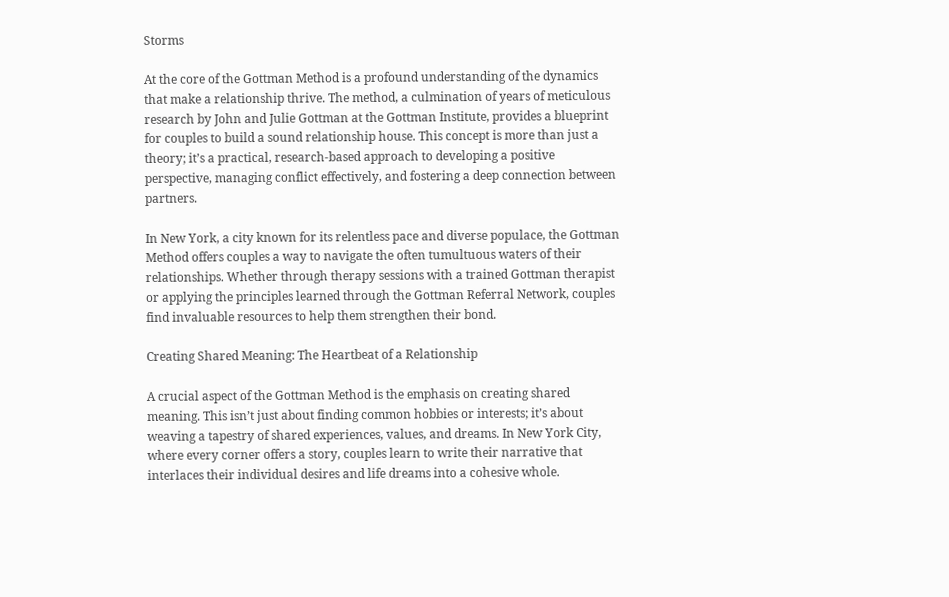Storms

At the core of the Gottman Method is a profound understanding of the dynamics that make a relationship thrive. The method, a culmination of years of meticulous research by John and Julie Gottman at the Gottman Institute, provides a blueprint for couples to build a sound relationship house. This concept is more than just a theory; it’s a practical, research-based approach to developing a positive perspective, managing conflict effectively, and fostering a deep connection between partners.

In New York, a city known for its relentless pace and diverse populace, the Gottman Method offers couples a way to navigate the often tumultuous waters of their relationships. Whether through therapy sessions with a trained Gottman therapist or applying the principles learned through the Gottman Referral Network, couples find invaluable resources to help them strengthen their bond.

Creating Shared Meaning: The Heartbeat of a Relationship

A crucial aspect of the Gottman Method is the emphasis on creating shared meaning. This isn’t just about finding common hobbies or interests; it’s about weaving a tapestry of shared experiences, values, and dreams. In New York City, where every corner offers a story, couples learn to write their narrative that interlaces their individual desires and life dreams into a cohesive whole.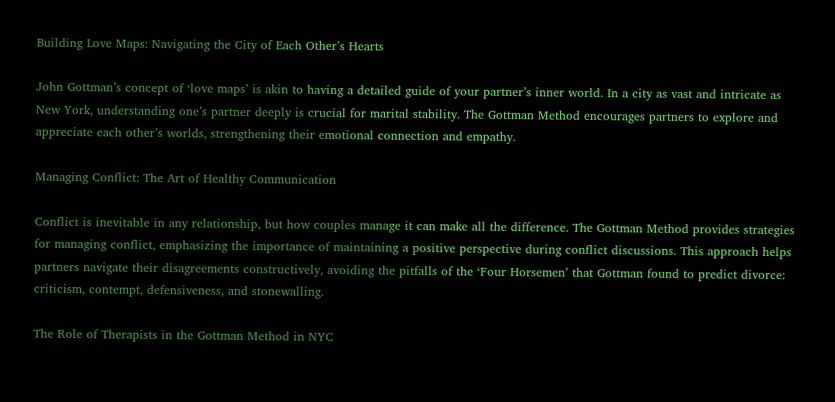Building Love Maps: Navigating the City of Each Other’s Hearts

John Gottman’s concept of ‘love maps’ is akin to having a detailed guide of your partner’s inner world. In a city as vast and intricate as New York, understanding one’s partner deeply is crucial for marital stability. The Gottman Method encourages partners to explore and appreciate each other’s worlds, strengthening their emotional connection and empathy.

Managing Conflict: The Art of Healthy Communication

Conflict is inevitable in any relationship, but how couples manage it can make all the difference. The Gottman Method provides strategies for managing conflict, emphasizing the importance of maintaining a positive perspective during conflict discussions. This approach helps partners navigate their disagreements constructively, avoiding the pitfalls of the ‘Four Horsemen’ that Gottman found to predict divorce: criticism, contempt, defensiveness, and stonewalling.

The Role of Therapists in the Gottman Method in NYC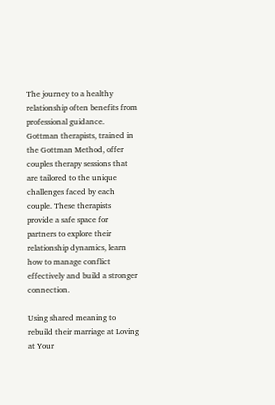The journey to a healthy relationship often benefits from professional guidance. Gottman therapists, trained in the Gottman Method, offer couples therapy sessions that are tailored to the unique challenges faced by each couple. These therapists provide a safe space for partners to explore their relationship dynamics, learn how to manage conflict effectively and build a stronger connection.

Using shared meaning to rebuild their marriage at Loving at Your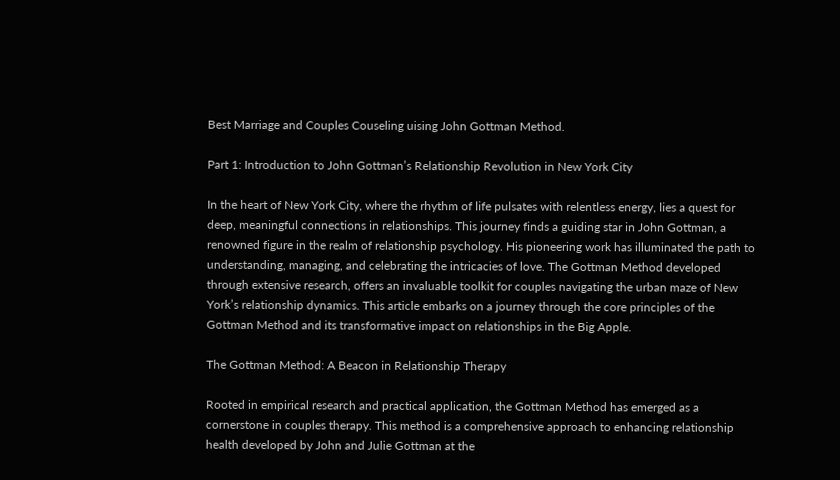Best Marriage and Couples Couseling uising John Gottman Method.

Part 1: Introduction to John Gottman’s Relationship Revolution in New York City

In the heart of New York City, where the rhythm of life pulsates with relentless energy, lies a quest for deep, meaningful connections in relationships. This journey finds a guiding star in John Gottman, a renowned figure in the realm of relationship psychology. His pioneering work has illuminated the path to understanding, managing, and celebrating the intricacies of love. The Gottman Method developed through extensive research, offers an invaluable toolkit for couples navigating the urban maze of New York’s relationship dynamics. This article embarks on a journey through the core principles of the Gottman Method and its transformative impact on relationships in the Big Apple.

The Gottman Method: A Beacon in Relationship Therapy

Rooted in empirical research and practical application, the Gottman Method has emerged as a cornerstone in couples therapy. This method is a comprehensive approach to enhancing relationship health developed by John and Julie Gottman at the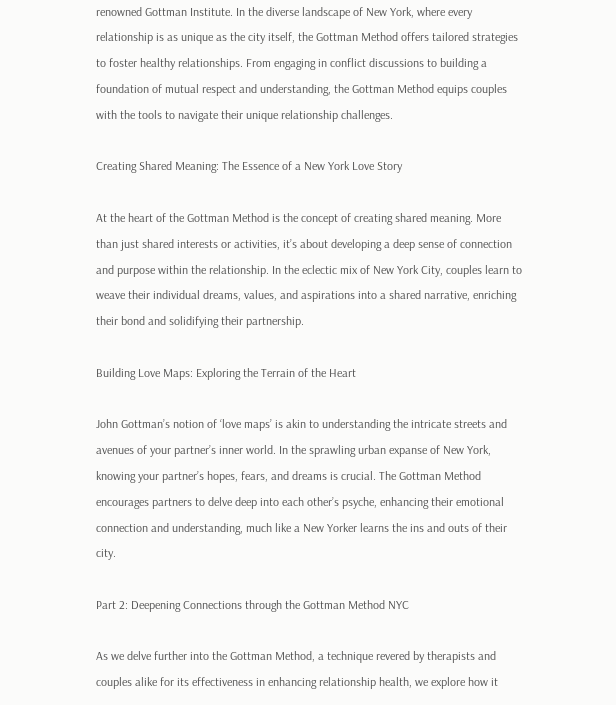renowned Gottman Institute. In the diverse landscape of New York, where every relationship is as unique as the city itself, the Gottman Method offers tailored strategies to foster healthy relationships. From engaging in conflict discussions to building a foundation of mutual respect and understanding, the Gottman Method equips couples with the tools to navigate their unique relationship challenges.

Creating Shared Meaning: The Essence of a New York Love Story

At the heart of the Gottman Method is the concept of creating shared meaning. More than just shared interests or activities, it’s about developing a deep sense of connection and purpose within the relationship. In the eclectic mix of New York City, couples learn to weave their individual dreams, values, and aspirations into a shared narrative, enriching their bond and solidifying their partnership.

Building Love Maps: Exploring the Terrain of the Heart

John Gottman’s notion of ‘love maps’ is akin to understanding the intricate streets and avenues of your partner’s inner world. In the sprawling urban expanse of New York, knowing your partner’s hopes, fears, and dreams is crucial. The Gottman Method encourages partners to delve deep into each other’s psyche, enhancing their emotional connection and understanding, much like a New Yorker learns the ins and outs of their city.

Part 2: Deepening Connections through the Gottman Method NYC

As we delve further into the Gottman Method, a technique revered by therapists and couples alike for its effectiveness in enhancing relationship health, we explore how it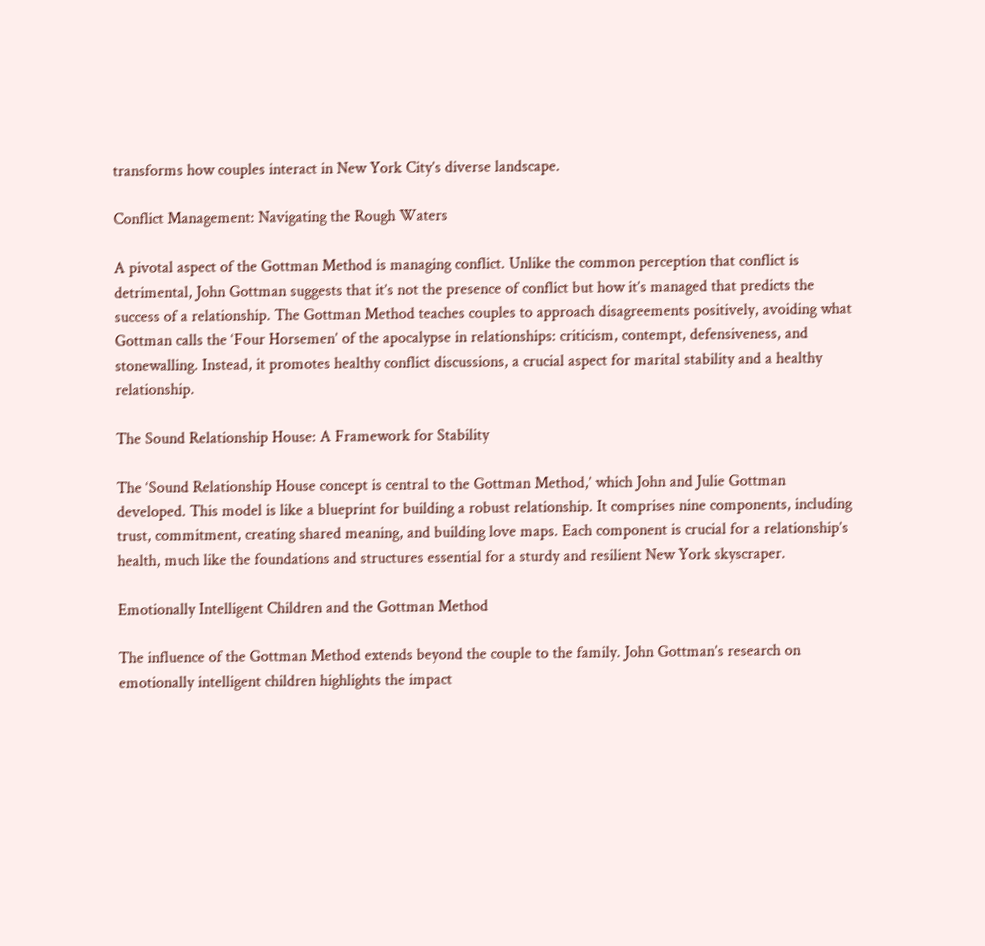transforms how couples interact in New York City’s diverse landscape.

Conflict Management: Navigating the Rough Waters

A pivotal aspect of the Gottman Method is managing conflict. Unlike the common perception that conflict is detrimental, John Gottman suggests that it’s not the presence of conflict but how it’s managed that predicts the success of a relationship. The Gottman Method teaches couples to approach disagreements positively, avoiding what Gottman calls the ‘Four Horsemen’ of the apocalypse in relationships: criticism, contempt, defensiveness, and stonewalling. Instead, it promotes healthy conflict discussions, a crucial aspect for marital stability and a healthy relationship.

The Sound Relationship House: A Framework for Stability

The ‘Sound Relationship House concept is central to the Gottman Method,’ which John and Julie Gottman developed. This model is like a blueprint for building a robust relationship. It comprises nine components, including trust, commitment, creating shared meaning, and building love maps. Each component is crucial for a relationship’s health, much like the foundations and structures essential for a sturdy and resilient New York skyscraper.

Emotionally Intelligent Children and the Gottman Method

The influence of the Gottman Method extends beyond the couple to the family. John Gottman’s research on emotionally intelligent children highlights the impact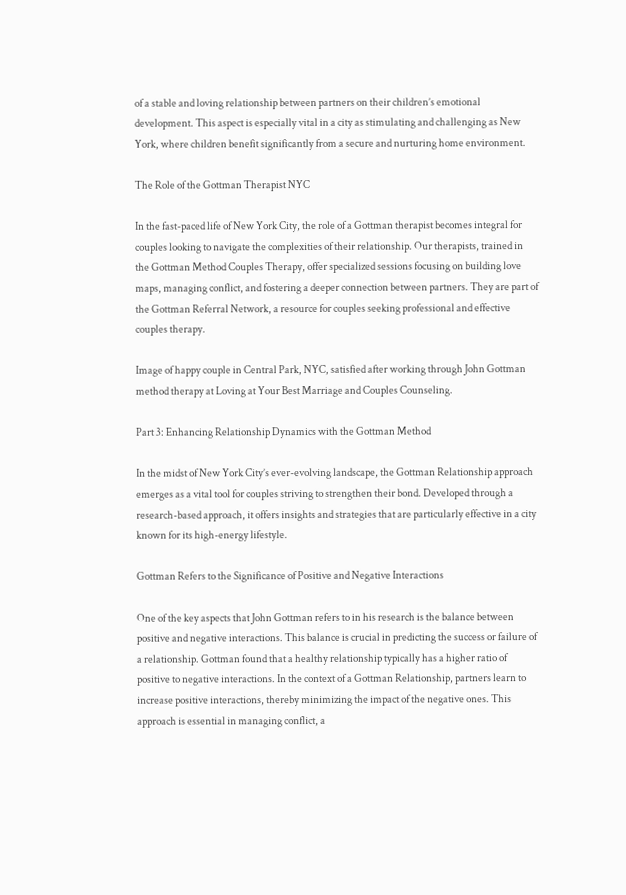of a stable and loving relationship between partners on their children’s emotional development. This aspect is especially vital in a city as stimulating and challenging as New York, where children benefit significantly from a secure and nurturing home environment.

The Role of the Gottman Therapist NYC

In the fast-paced life of New York City, the role of a Gottman therapist becomes integral for couples looking to navigate the complexities of their relationship. Our therapists, trained in the Gottman Method Couples Therapy, offer specialized sessions focusing on building love maps, managing conflict, and fostering a deeper connection between partners. They are part of the Gottman Referral Network, a resource for couples seeking professional and effective couples therapy.

Image of happy couple in Central Park, NYC, satisfied after working through John Gottman method therapy at Loving at Your Best Marriage and Couples Counseling.

Part 3: Enhancing Relationship Dynamics with the Gottman Method

In the midst of New York City’s ever-evolving landscape, the Gottman Relationship approach emerges as a vital tool for couples striving to strengthen their bond. Developed through a research-based approach, it offers insights and strategies that are particularly effective in a city known for its high-energy lifestyle.

Gottman Refers to the Significance of Positive and Negative Interactions

One of the key aspects that John Gottman refers to in his research is the balance between positive and negative interactions. This balance is crucial in predicting the success or failure of a relationship. Gottman found that a healthy relationship typically has a higher ratio of positive to negative interactions. In the context of a Gottman Relationship, partners learn to increase positive interactions, thereby minimizing the impact of the negative ones. This approach is essential in managing conflict, a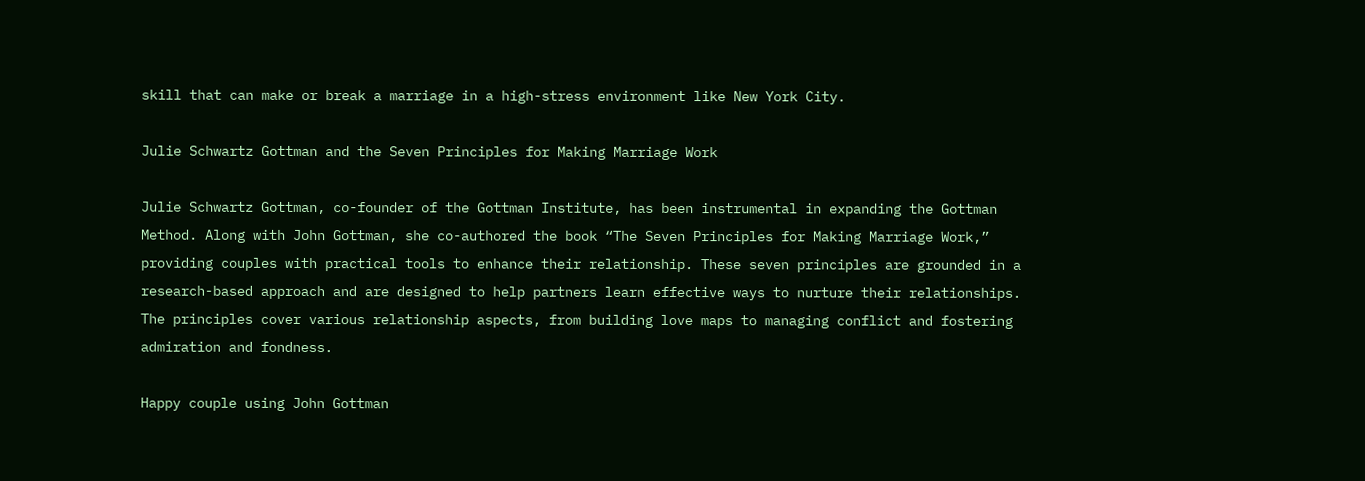skill that can make or break a marriage in a high-stress environment like New York City.

Julie Schwartz Gottman and the Seven Principles for Making Marriage Work

Julie Schwartz Gottman, co-founder of the Gottman Institute, has been instrumental in expanding the Gottman Method. Along with John Gottman, she co-authored the book “The Seven Principles for Making Marriage Work,” providing couples with practical tools to enhance their relationship. These seven principles are grounded in a research-based approach and are designed to help partners learn effective ways to nurture their relationships. The principles cover various relationship aspects, from building love maps to managing conflict and fostering admiration and fondness.

Happy couple using John Gottman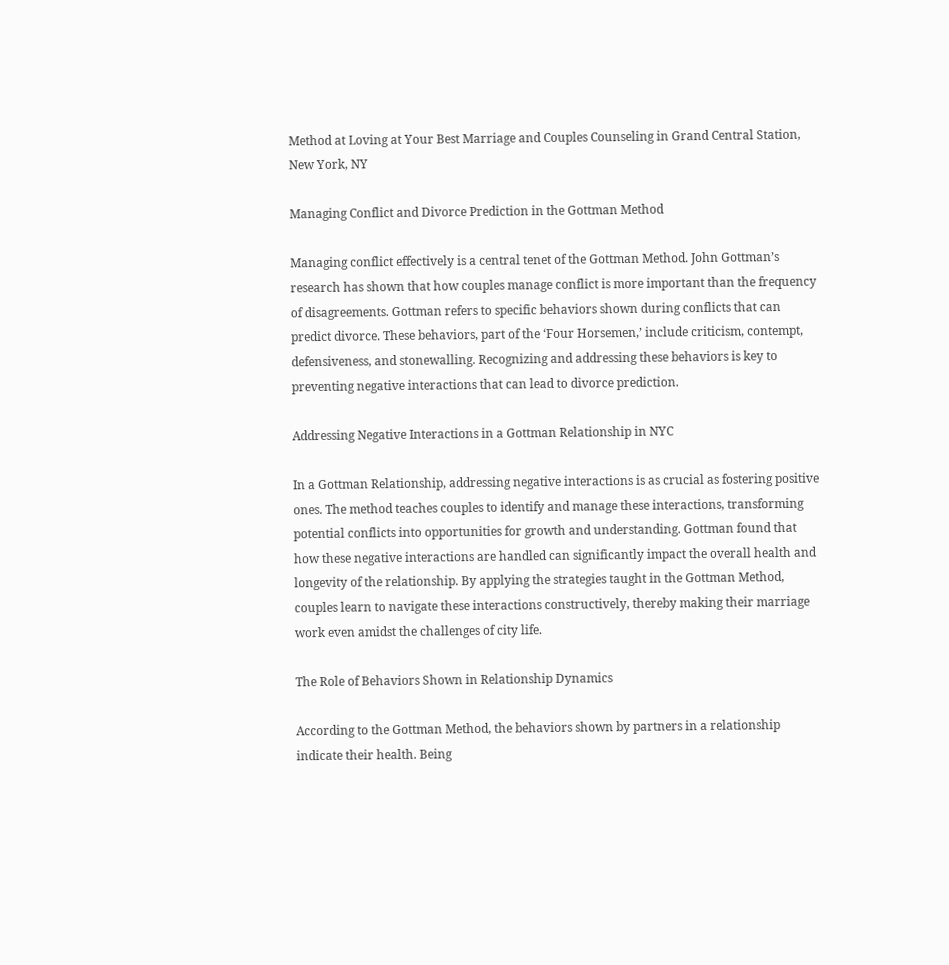Method at Loving at Your Best Marriage and Couples Counseling in Grand Central Station, New York, NY

Managing Conflict and Divorce Prediction in the Gottman Method

Managing conflict effectively is a central tenet of the Gottman Method. John Gottman’s research has shown that how couples manage conflict is more important than the frequency of disagreements. Gottman refers to specific behaviors shown during conflicts that can predict divorce. These behaviors, part of the ‘Four Horsemen,’ include criticism, contempt, defensiveness, and stonewalling. Recognizing and addressing these behaviors is key to preventing negative interactions that can lead to divorce prediction.

Addressing Negative Interactions in a Gottman Relationship in NYC

In a Gottman Relationship, addressing negative interactions is as crucial as fostering positive ones. The method teaches couples to identify and manage these interactions, transforming potential conflicts into opportunities for growth and understanding. Gottman found that how these negative interactions are handled can significantly impact the overall health and longevity of the relationship. By applying the strategies taught in the Gottman Method, couples learn to navigate these interactions constructively, thereby making their marriage work even amidst the challenges of city life.

The Role of Behaviors Shown in Relationship Dynamics

According to the Gottman Method, the behaviors shown by partners in a relationship indicate their health. Being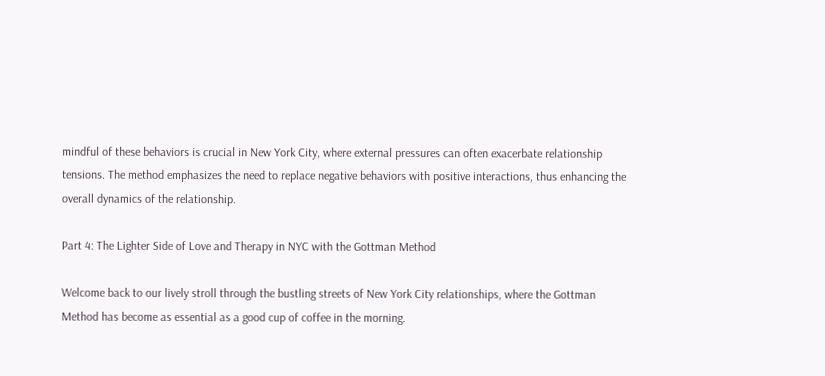mindful of these behaviors is crucial in New York City, where external pressures can often exacerbate relationship tensions. The method emphasizes the need to replace negative behaviors with positive interactions, thus enhancing the overall dynamics of the relationship.

Part 4: The Lighter Side of Love and Therapy in NYC with the Gottman Method

Welcome back to our lively stroll through the bustling streets of New York City relationships, where the Gottman Method has become as essential as a good cup of coffee in the morning.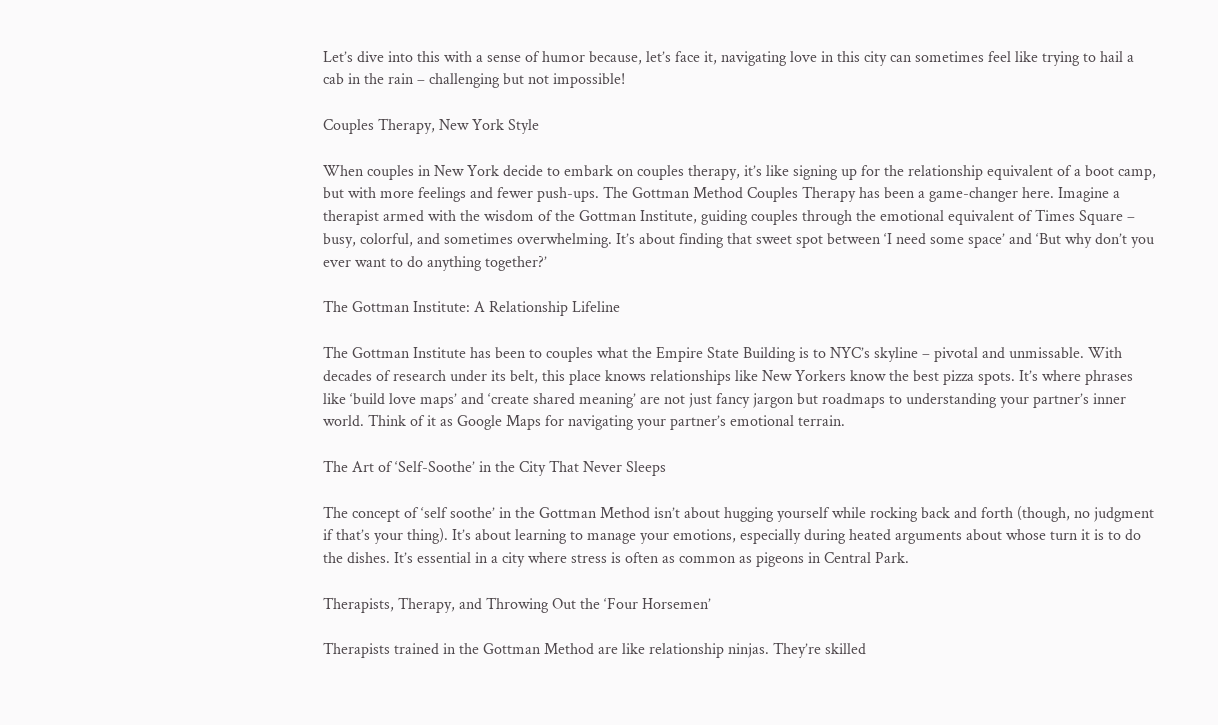Let’s dive into this with a sense of humor because, let’s face it, navigating love in this city can sometimes feel like trying to hail a cab in the rain – challenging but not impossible!

Couples Therapy, New York Style

When couples in New York decide to embark on couples therapy, it’s like signing up for the relationship equivalent of a boot camp, but with more feelings and fewer push-ups. The Gottman Method Couples Therapy has been a game-changer here. Imagine a therapist armed with the wisdom of the Gottman Institute, guiding couples through the emotional equivalent of Times Square – busy, colorful, and sometimes overwhelming. It’s about finding that sweet spot between ‘I need some space’ and ‘But why don’t you ever want to do anything together?’

The Gottman Institute: A Relationship Lifeline

The Gottman Institute has been to couples what the Empire State Building is to NYC’s skyline – pivotal and unmissable. With decades of research under its belt, this place knows relationships like New Yorkers know the best pizza spots. It’s where phrases like ‘build love maps’ and ‘create shared meaning’ are not just fancy jargon but roadmaps to understanding your partner’s inner world. Think of it as Google Maps for navigating your partner’s emotional terrain.

The Art of ‘Self-Soothe’ in the City That Never Sleeps

The concept of ‘self soothe’ in the Gottman Method isn’t about hugging yourself while rocking back and forth (though, no judgment if that’s your thing). It’s about learning to manage your emotions, especially during heated arguments about whose turn it is to do the dishes. It’s essential in a city where stress is often as common as pigeons in Central Park.

Therapists, Therapy, and Throwing Out the ‘Four Horsemen’

Therapists trained in the Gottman Method are like relationship ninjas. They’re skilled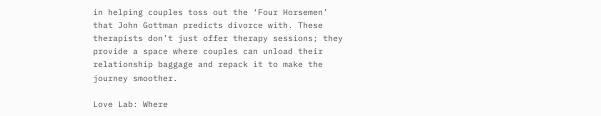in helping couples toss out the ‘Four Horsemen’ that John Gottman predicts divorce with. These therapists don’t just offer therapy sessions; they provide a space where couples can unload their relationship baggage and repack it to make the journey smoother.

Love Lab: Where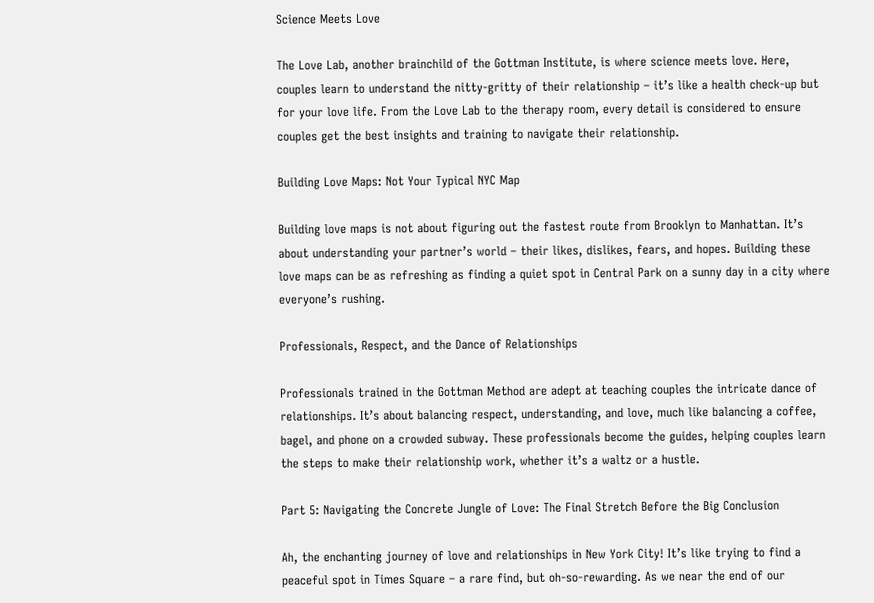Science Meets Love

The Love Lab, another brainchild of the Gottman Institute, is where science meets love. Here, couples learn to understand the nitty-gritty of their relationship – it’s like a health check-up but for your love life. From the Love Lab to the therapy room, every detail is considered to ensure couples get the best insights and training to navigate their relationship.

Building Love Maps: Not Your Typical NYC Map

Building love maps is not about figuring out the fastest route from Brooklyn to Manhattan. It’s about understanding your partner’s world – their likes, dislikes, fears, and hopes. Building these love maps can be as refreshing as finding a quiet spot in Central Park on a sunny day in a city where everyone’s rushing.

Professionals, Respect, and the Dance of Relationships

Professionals trained in the Gottman Method are adept at teaching couples the intricate dance of relationships. It’s about balancing respect, understanding, and love, much like balancing a coffee, bagel, and phone on a crowded subway. These professionals become the guides, helping couples learn the steps to make their relationship work, whether it’s a waltz or a hustle.

Part 5: Navigating the Concrete Jungle of Love: The Final Stretch Before the Big Conclusion

Ah, the enchanting journey of love and relationships in New York City! It’s like trying to find a peaceful spot in Times Square – a rare find, but oh-so-rewarding. As we near the end of our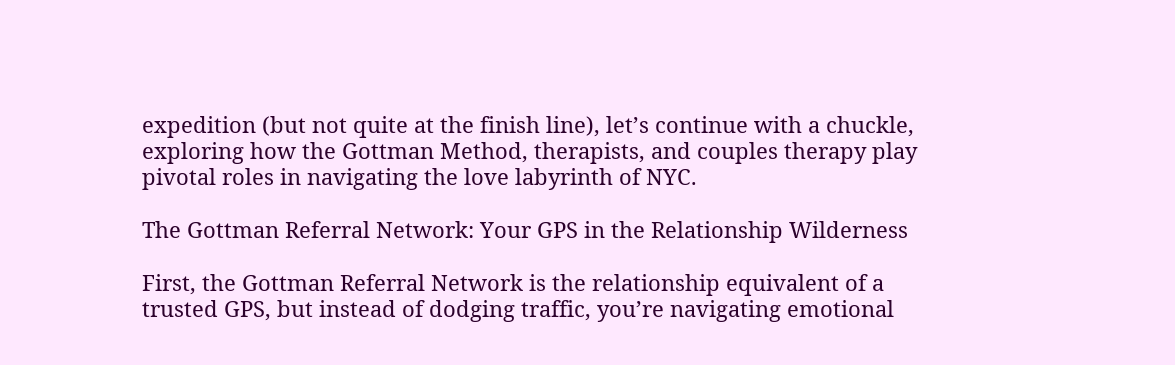expedition (but not quite at the finish line), let’s continue with a chuckle, exploring how the Gottman Method, therapists, and couples therapy play pivotal roles in navigating the love labyrinth of NYC.

The Gottman Referral Network: Your GPS in the Relationship Wilderness

First, the Gottman Referral Network is the relationship equivalent of a trusted GPS, but instead of dodging traffic, you’re navigating emotional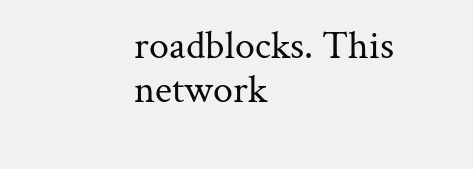roadblocks. This network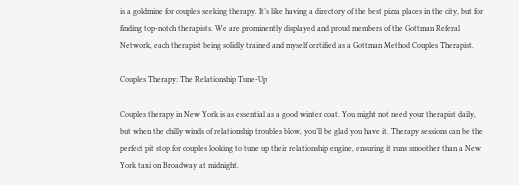is a goldmine for couples seeking therapy. It’s like having a directory of the best pizza places in the city, but for finding top-notch therapists. We are prominently displayed and proud members of the Gottman Referal Network, each therapist being solidly trained and myself certified as a Gottman Method Couples Therapist.

Couples Therapy: The Relationship Tune-Up

Couples therapy in New York is as essential as a good winter coat. You might not need your therapist daily, but when the chilly winds of relationship troubles blow, you’ll be glad you have it. Therapy sessions can be the perfect pit stop for couples looking to tune up their relationship engine, ensuring it runs smoother than a New York taxi on Broadway at midnight.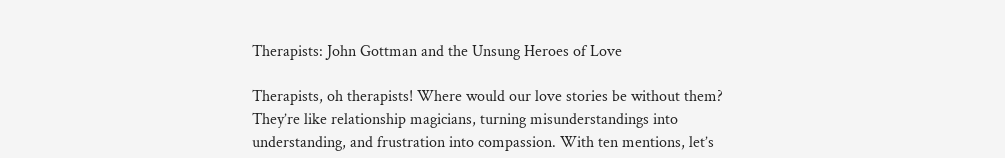Therapists: John Gottman and the Unsung Heroes of Love

Therapists, oh therapists! Where would our love stories be without them? They’re like relationship magicians, turning misunderstandings into understanding, and frustration into compassion. With ten mentions, let’s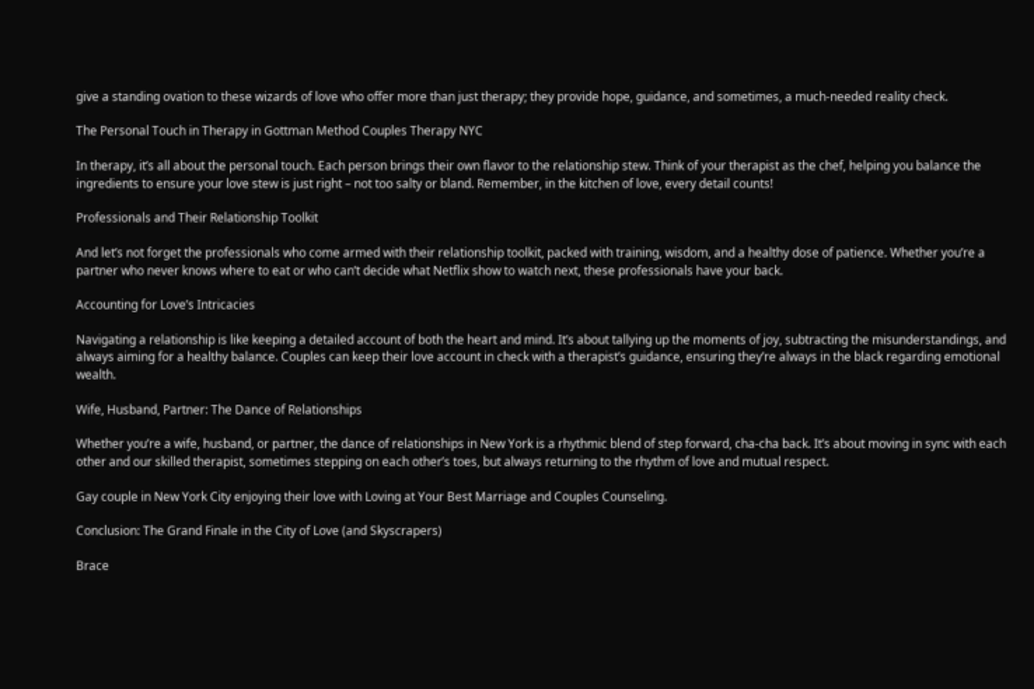give a standing ovation to these wizards of love who offer more than just therapy; they provide hope, guidance, and sometimes, a much-needed reality check.

The Personal Touch in Therapy in Gottman Method Couples Therapy NYC

In therapy, it’s all about the personal touch. Each person brings their own flavor to the relationship stew. Think of your therapist as the chef, helping you balance the ingredients to ensure your love stew is just right – not too salty or bland. Remember, in the kitchen of love, every detail counts!

Professionals and Their Relationship Toolkit

And let’s not forget the professionals who come armed with their relationship toolkit, packed with training, wisdom, and a healthy dose of patience. Whether you’re a partner who never knows where to eat or who can’t decide what Netflix show to watch next, these professionals have your back.

Accounting for Love’s Intricacies

Navigating a relationship is like keeping a detailed account of both the heart and mind. It’s about tallying up the moments of joy, subtracting the misunderstandings, and always aiming for a healthy balance. Couples can keep their love account in check with a therapist’s guidance, ensuring they’re always in the black regarding emotional wealth.

Wife, Husband, Partner: The Dance of Relationships

Whether you’re a wife, husband, or partner, the dance of relationships in New York is a rhythmic blend of step forward, cha-cha back. It’s about moving in sync with each other and our skilled therapist, sometimes stepping on each other’s toes, but always returning to the rhythm of love and mutual respect.

Gay couple in New York City enjoying their love with Loving at Your Best Marriage and Couples Counseling.

Conclusion: The Grand Finale in the City of Love (and Skyscrapers)

Brace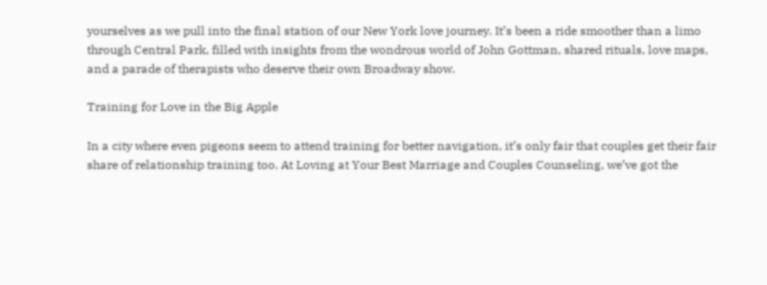yourselves as we pull into the final station of our New York love journey. It’s been a ride smoother than a limo through Central Park, filled with insights from the wondrous world of John Gottman, shared rituals, love maps, and a parade of therapists who deserve their own Broadway show.

Training for Love in the Big Apple

In a city where even pigeons seem to attend training for better navigation, it’s only fair that couples get their fair share of relationship training too. At Loving at Your Best Marriage and Couples Counseling, we’ve got the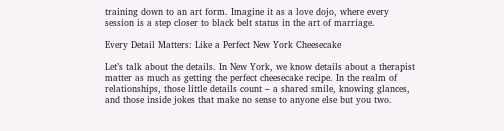training down to an art form. Imagine it as a love dojo, where every session is a step closer to black belt status in the art of marriage.

Every Detail Matters: Like a Perfect New York Cheesecake

Let’s talk about the details. In New York, we know details about a therapist matter as much as getting the perfect cheesecake recipe. In the realm of relationships, those little details count – a shared smile, knowing glances, and those inside jokes that make no sense to anyone else but you two.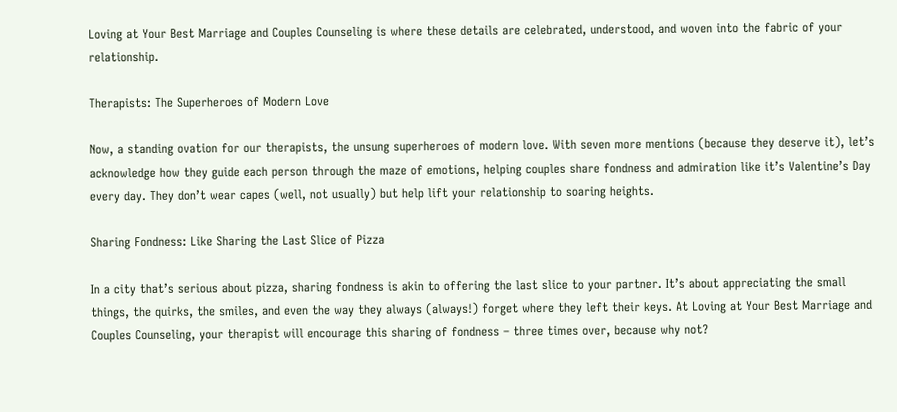Loving at Your Best Marriage and Couples Counseling is where these details are celebrated, understood, and woven into the fabric of your relationship.

Therapists: The Superheroes of Modern Love

Now, a standing ovation for our therapists, the unsung superheroes of modern love. With seven more mentions (because they deserve it), let’s acknowledge how they guide each person through the maze of emotions, helping couples share fondness and admiration like it’s Valentine’s Day every day. They don’t wear capes (well, not usually) but help lift your relationship to soaring heights.

Sharing Fondness: Like Sharing the Last Slice of Pizza

In a city that’s serious about pizza, sharing fondness is akin to offering the last slice to your partner. It’s about appreciating the small things, the quirks, the smiles, and even the way they always (always!) forget where they left their keys. At Loving at Your Best Marriage and Couples Counseling, your therapist will encourage this sharing of fondness – three times over, because why not?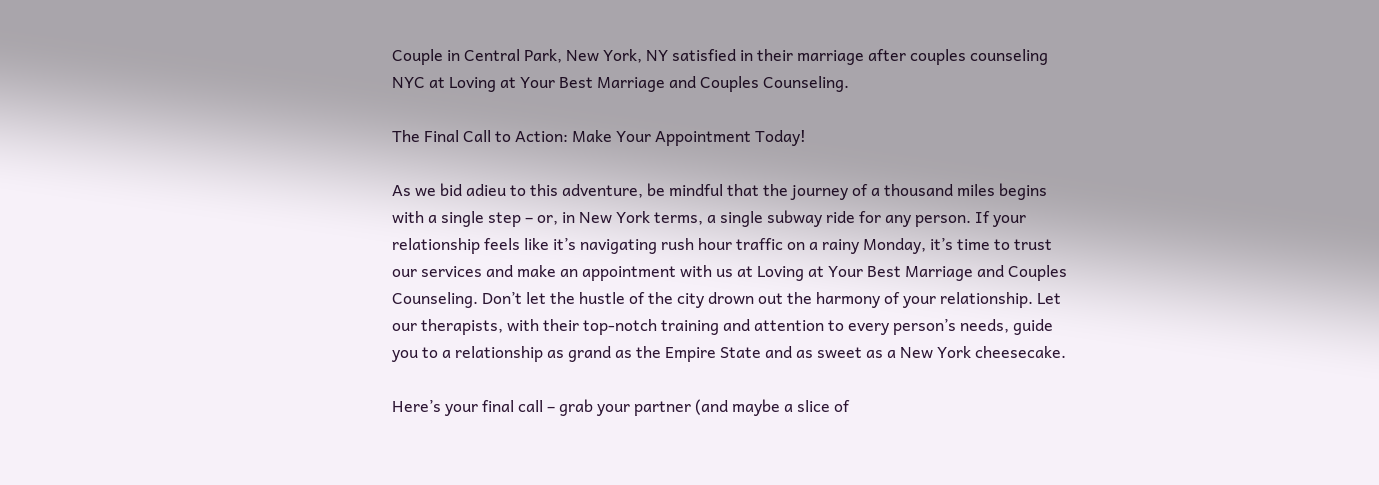Couple in Central Park, New York, NY satisfied in their marriage after couples counseling NYC at Loving at Your Best Marriage and Couples Counseling.

The Final Call to Action: Make Your Appointment Today!

As we bid adieu to this adventure, be mindful that the journey of a thousand miles begins with a single step – or, in New York terms, a single subway ride for any person. If your relationship feels like it’s navigating rush hour traffic on a rainy Monday, it’s time to trust our services and make an appointment with us at Loving at Your Best Marriage and Couples Counseling. Don’t let the hustle of the city drown out the harmony of your relationship. Let our therapists, with their top-notch training and attention to every person’s needs, guide you to a relationship as grand as the Empire State and as sweet as a New York cheesecake.

Here’s your final call – grab your partner (and maybe a slice of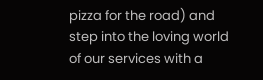pizza for the road) and step into the loving world of our services with a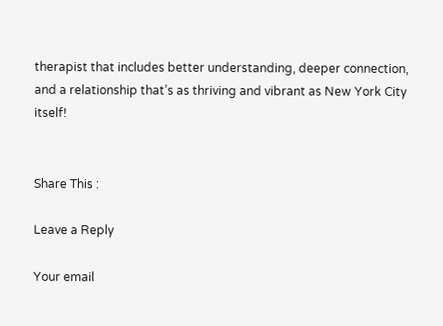therapist that includes better understanding, deeper connection, and a relationship that’s as thriving and vibrant as New York City itself!


Share This :

Leave a Reply

Your email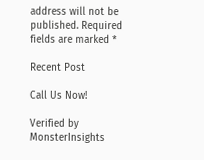address will not be published. Required fields are marked *

Recent Post

Call Us Now!

Verified by MonsterInsights